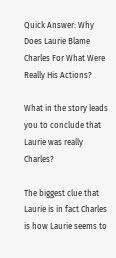Quick Answer: Why Does Laurie Blame Charles For What Were Really His Actions?

What in the story leads you to conclude that Laurie was really Charles?

The biggest clue that Laurie is in fact Charles is how Laurie seems to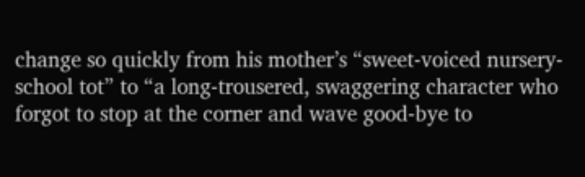change so quickly from his mother’s “sweet-voiced nursery-school tot” to “a long-trousered, swaggering character who forgot to stop at the corner and wave good-bye to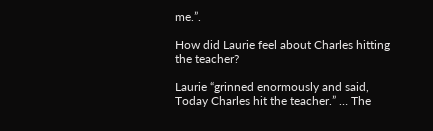me.”.

How did Laurie feel about Charles hitting the teacher?

Laurie “grinned enormously and said, Today Charles hit the teacher.” … The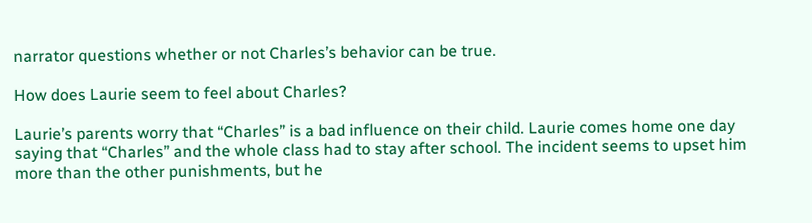narrator questions whether or not Charles’s behavior can be true.

How does Laurie seem to feel about Charles?

Laurie’s parents worry that “Charles” is a bad influence on their child. Laurie comes home one day saying that “Charles” and the whole class had to stay after school. The incident seems to upset him more than the other punishments, but he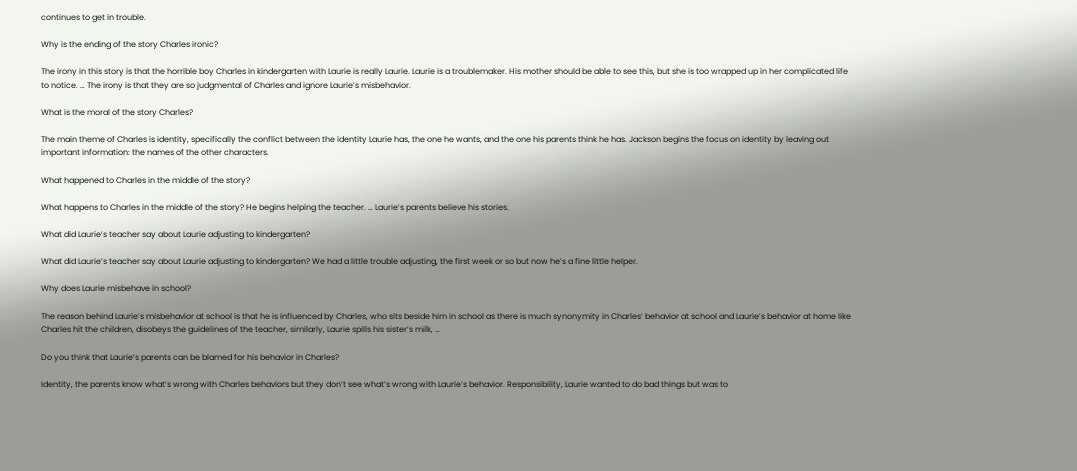continues to get in trouble.

Why is the ending of the story Charles ironic?

The irony in this story is that the horrible boy Charles in kindergarten with Laurie is really Laurie. Laurie is a troublemaker. His mother should be able to see this, but she is too wrapped up in her complicated life to notice. … The irony is that they are so judgmental of Charles and ignore Laurie’s misbehavior.

What is the moral of the story Charles?

The main theme of Charles is identity, specifically the conflict between the identity Laurie has, the one he wants, and the one his parents think he has. Jackson begins the focus on identity by leaving out important information: the names of the other characters.

What happened to Charles in the middle of the story?

What happens to Charles in the middle of the story? He begins helping the teacher. … Laurie’s parents believe his stories.

What did Laurie’s teacher say about Laurie adjusting to kindergarten?

What did Laurie’s teacher say about Laurie adjusting to kindergarten? We had a little trouble adjusting, the first week or so but now he’s a fine little helper.

Why does Laurie misbehave in school?

The reason behind Laurie’s misbehavior at school is that he is influenced by Charles, who sits beside him in school as there is much synonymity in Charles’ behavior at school and Laurie’s behavior at home like Charles hit the children, disobeys the guidelines of the teacher, similarly, Laurie spills his sister’s milk, …

Do you think that Laurie’s parents can be blamed for his behavior in Charles?

Identity, the parents know what’s wrong with Charles behaviors but they don’t see what’s wrong with Laurie’s behavior. Responsibility, Laurie wanted to do bad things but was to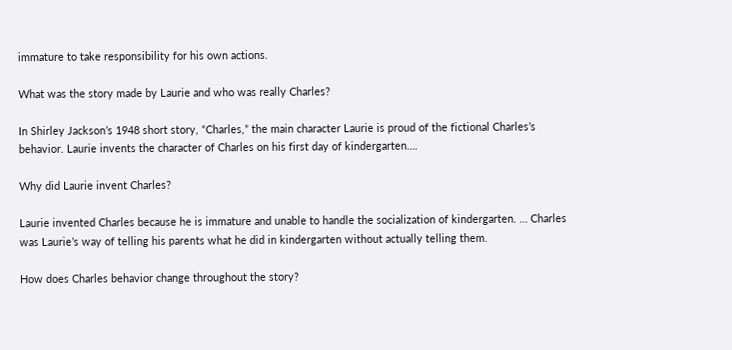immature to take responsibility for his own actions.

What was the story made by Laurie and who was really Charles?

In Shirley Jackson’s 1948 short story, “Charles,” the main character Laurie is proud of the fictional Charles’s behavior. Laurie invents the character of Charles on his first day of kindergarten….

Why did Laurie invent Charles?

Laurie invented Charles because he is immature and unable to handle the socialization of kindergarten. … Charles was Laurie’s way of telling his parents what he did in kindergarten without actually telling them.

How does Charles behavior change throughout the story?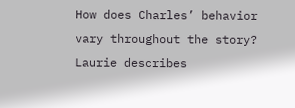How does Charles’ behavior vary throughout the story? Laurie describes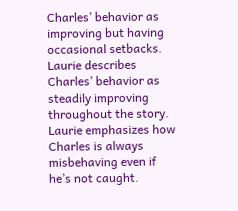Charles’ behavior as improving but having occasional setbacks. Laurie describes Charles’ behavior as steadily improving throughout the story. Laurie emphasizes how Charles is always misbehaving even if he’s not caught.